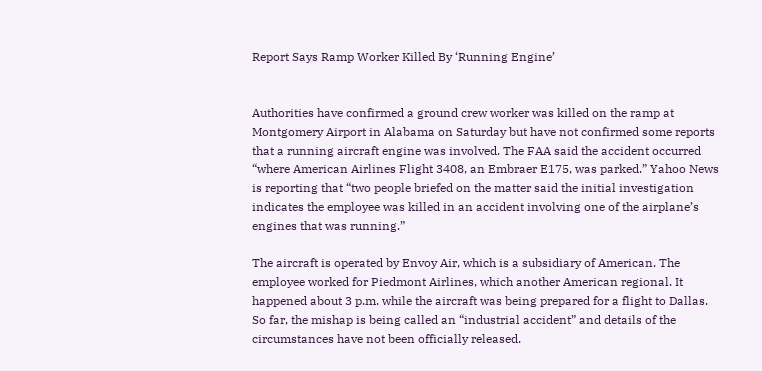Report Says Ramp Worker Killed By ‘Running Engine’


Authorities have confirmed a ground crew worker was killed on the ramp at Montgomery Airport in Alabama on Saturday but have not confirmed some reports that a running aircraft engine was involved. The FAA said the accident occurred “where American Airlines Flight 3408, an Embraer E175, was parked.” Yahoo News is reporting that “two people briefed on the matter said the initial investigation indicates the employee was killed in an accident involving one of the airplane’s engines that was running.”

The aircraft is operated by Envoy Air, which is a subsidiary of American. The employee worked for Piedmont Airlines, which another American regional. It happened about 3 p.m. while the aircraft was being prepared for a flight to Dallas. So far, the mishap is being called an “industrial accident” and details of the circumstances have not been officially released.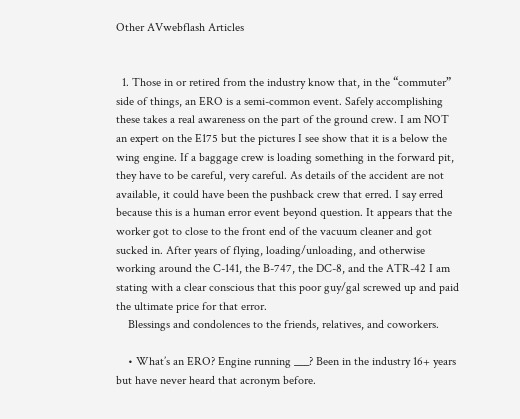Other AVwebflash Articles


  1. Those in or retired from the industry know that, in the “commuter” side of things, an ERO is a semi-common event. Safely accomplishing these takes a real awareness on the part of the ground crew. I am NOT an expert on the E175 but the pictures I see show that it is a below the wing engine. If a baggage crew is loading something in the forward pit, they have to be careful, very careful. As details of the accident are not available, it could have been the pushback crew that erred. I say erred because this is a human error event beyond question. It appears that the worker got to close to the front end of the vacuum cleaner and got sucked in. After years of flying, loading/unloading, and otherwise working around the C-141, the B-747, the DC-8, and the ATR-42 I am stating with a clear conscious that this poor guy/gal screwed up and paid the ultimate price for that error.
    Blessings and condolences to the friends, relatives, and coworkers.

    • What’s an ERO? Engine running ___? Been in the industry 16+ years but have never heard that acronym before.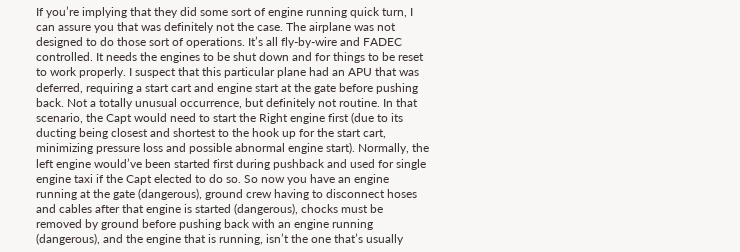If you’re implying that they did some sort of engine running quick turn, I can assure you that was definitely not the case. The airplane was not designed to do those sort of operations. It’s all fly-by-wire and FADEC controlled. It needs the engines to be shut down and for things to be reset to work properly. I suspect that this particular plane had an APU that was deferred, requiring a start cart and engine start at the gate before pushing back. Not a totally unusual occurrence, but definitely not routine. In that scenario, the Capt would need to start the Right engine first (due to its ducting being closest and shortest to the hook up for the start cart, minimizing pressure loss and possible abnormal engine start). Normally, the left engine would’ve been started first during pushback and used for single engine taxi if the Capt elected to do so. So now you have an engine running at the gate (dangerous), ground crew having to disconnect hoses and cables after that engine is started (dangerous), chocks must be removed by ground before pushing back with an engine running (dangerous), and the engine that is running, isn’t the one that’s usually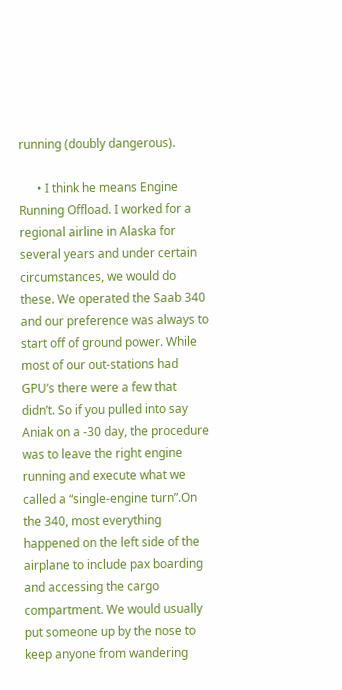running (doubly dangerous).

      • I think he means Engine Running Offload. I worked for a regional airline in Alaska for several years and under certain circumstances, we would do these. We operated the Saab 340 and our preference was always to start off of ground power. While most of our out-stations had GPU’s there were a few that didn’t. So if you pulled into say Aniak on a -30 day, the procedure was to leave the right engine running and execute what we called a “single-engine turn”.On the 340, most everything happened on the left side of the airplane to include pax boarding and accessing the cargo compartment. We would usually put someone up by the nose to keep anyone from wandering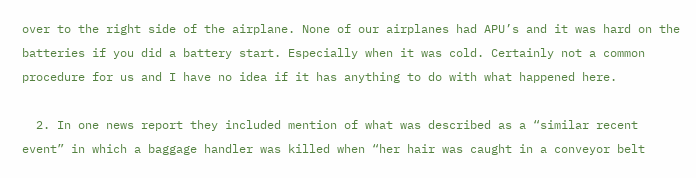over to the right side of the airplane. None of our airplanes had APU’s and it was hard on the batteries if you did a battery start. Especially when it was cold. Certainly not a common procedure for us and I have no idea if it has anything to do with what happened here.

  2. In one news report they included mention of what was described as a “similar recent event” in which a baggage handler was killed when “her hair was caught in a conveyor belt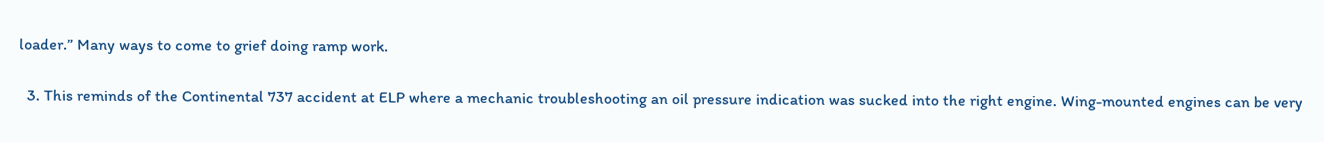loader.” Many ways to come to grief doing ramp work.

  3. This reminds of the Continental 737 accident at ELP where a mechanic troubleshooting an oil pressure indication was sucked into the right engine. Wing-mounted engines can be very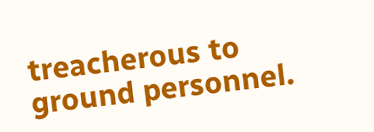treacherous to ground personnel.